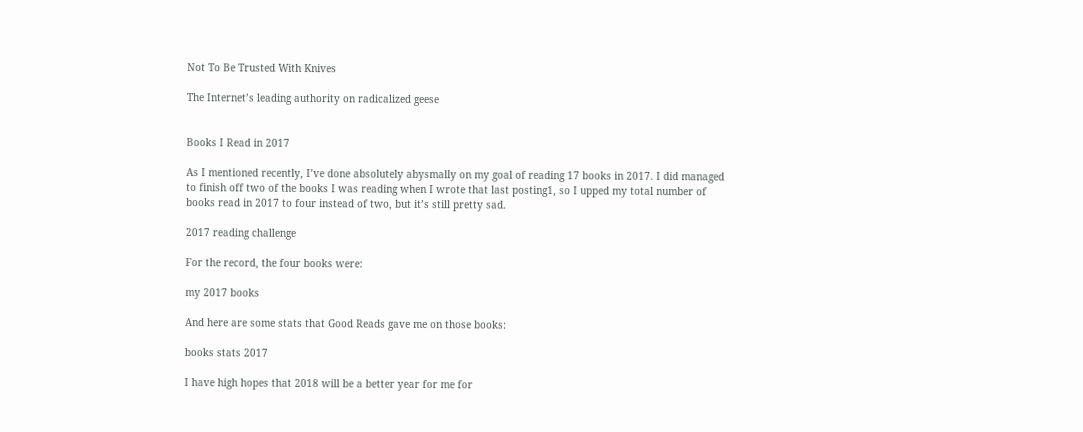Not To Be Trusted With Knives

The Internet’s leading authority on radicalized geese


Books I Read in 2017

As I mentioned recently, I’ve done absolutely abysmally on my goal of reading 17 books in 2017. I did managed to finish off two of the books I was reading when I wrote that last posting1, so I upped my total number of books read in 2017 to four instead of two, but it’s still pretty sad.

2017 reading challenge

For the record, the four books were:

my 2017 books

And here are some stats that Good Reads gave me on those books:

books stats 2017

I have high hopes that 2018 will be a better year for me for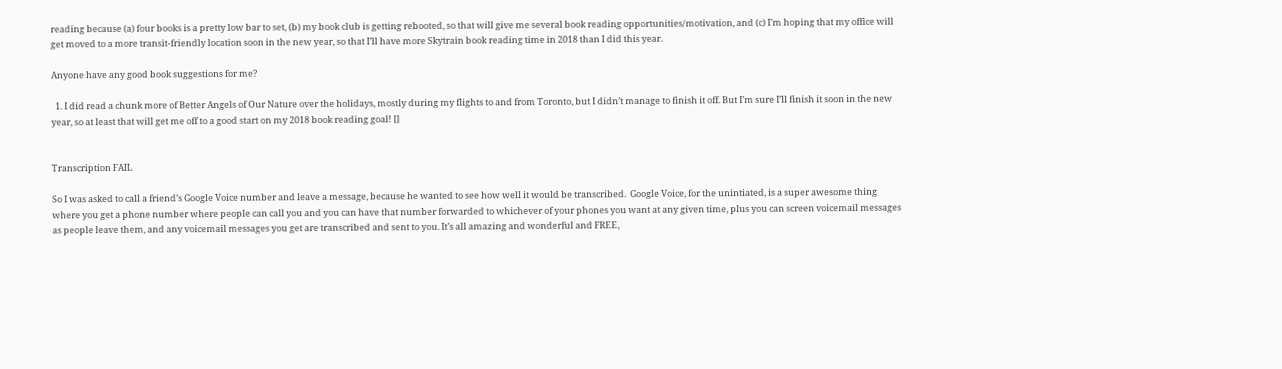reading because (a) four books is a pretty low bar to set, (b) my book club is getting rebooted, so that will give me several book reading opportunities/motivation, and (c) I’m hoping that my office will get moved to a more transit-friendly location soon in the new year, so that I’ll have more Skytrain book reading time in 2018 than I did this year.

Anyone have any good book suggestions for me?

  1. I did read a chunk more of Better Angels of Our Nature over the holidays, mostly during my flights to and from Toronto, but I didn’t manage to finish it off. But I’m sure I’ll finish it soon in the new year, so at least that will get me off to a good start on my 2018 book reading goal! []


Transcription FAIL

So I was asked to call a friend’s Google Voice number and leave a message, because he wanted to see how well it would be transcribed.  Google Voice, for the unintiated, is a super awesome thing where you get a phone number where people can call you and you can have that number forwarded to whichever of your phones you want at any given time, plus you can screen voicemail messages as people leave them, and any voicemail messages you get are transcribed and sent to you. It’s all amazing and wonderful and FREE,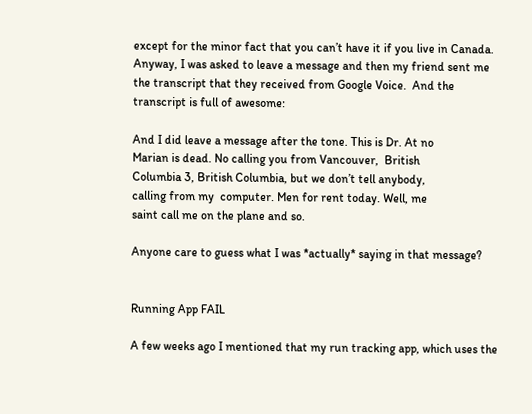except for the minor fact that you can’t have it if you live in Canada.  Anyway, I was asked to leave a message and then my friend sent me the transcript that they received from Google Voice.  And the transcript is full of awesome:

And I did leave a message after the tone. This is Dr. At no
Marian is dead. No calling you from Vancouver,  British
Columbia 3, British Columbia, but we don’t tell anybody,
calling from my  computer. Men for rent today. Well, me
saint call me on the plane and so.

Anyone care to guess what I was *actually* saying in that message?


Running App FAIL

A few weeks ago I mentioned that my run tracking app, which uses the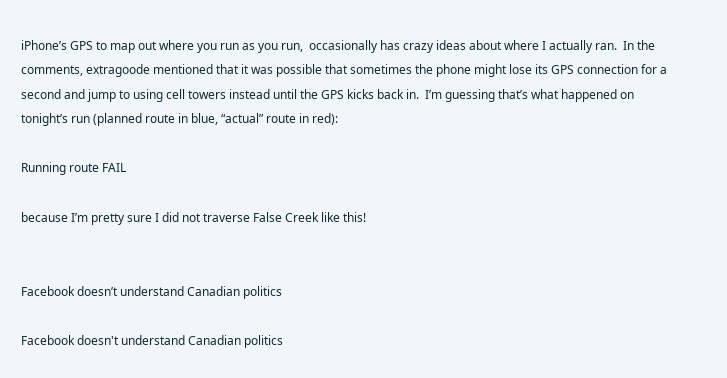iPhone’s GPS to map out where you run as you run,  occasionally has crazy ideas about where I actually ran.  In the comments, extragoode mentioned that it was possible that sometimes the phone might lose its GPS connection for a second and jump to using cell towers instead until the GPS kicks back in.  I’m guessing that’s what happened on tonight’s run (planned route in blue, “actual” route in red):

Running route FAIL

because I’m pretty sure I did not traverse False Creek like this!


Facebook doesn’t understand Canadian politics

Facebook doesn't understand Canadian politics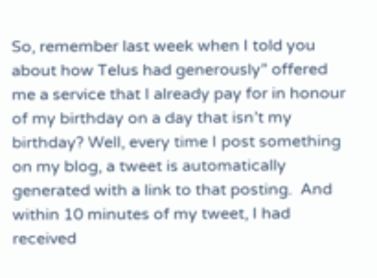So, remember last week when I told you about how Telus had generously” offered me a service that I already pay for in honour of my birthday on a day that isn’t my birthday? Well, every time I post something on my blog, a tweet is automatically generated with a link to that posting.  And within 10 minutes of my tweet, I had received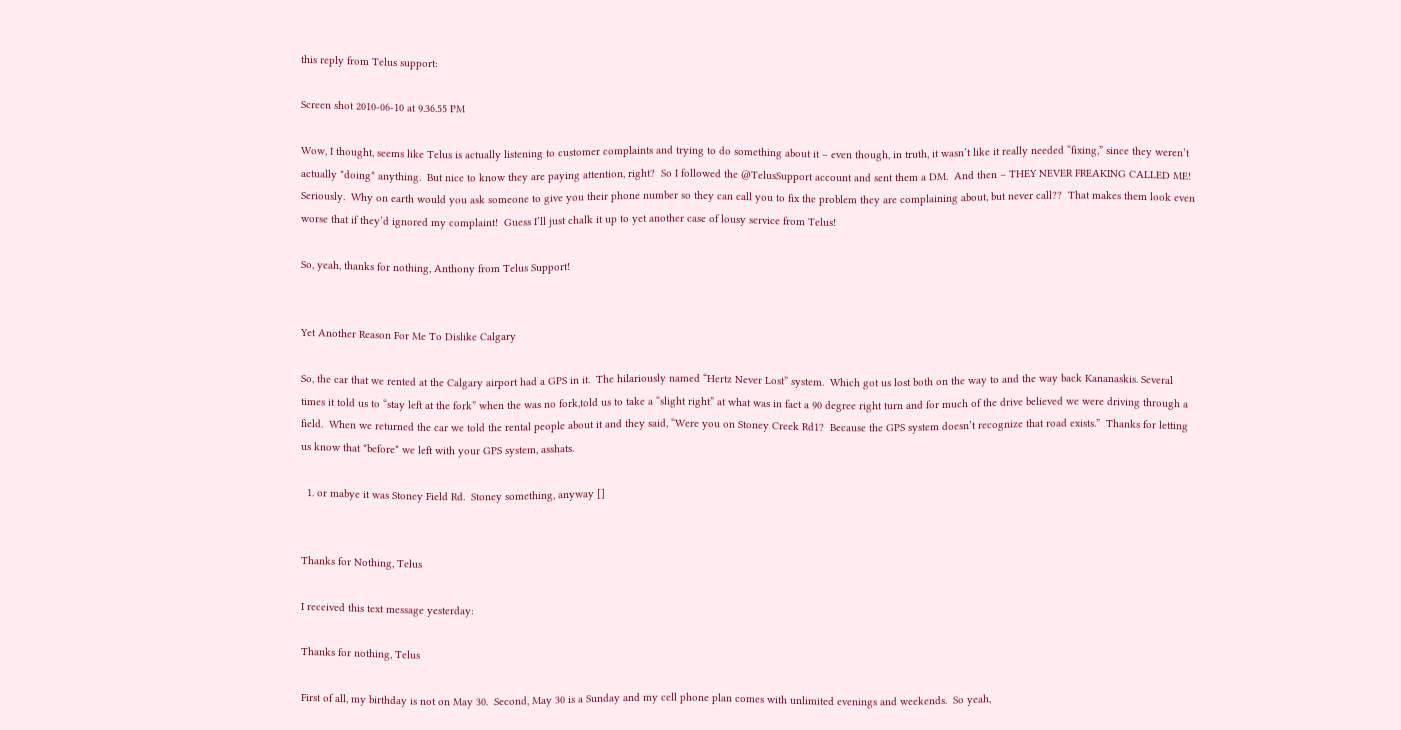this reply from Telus support:

Screen shot 2010-06-10 at 9.36.55 PM

Wow, I thought, seems like Telus is actually listening to customer complaints and trying to do something about it – even though, in truth, it wasn’t like it really needed “fixing,” since they weren’t actually *doing* anything.  But nice to know they are paying attention, right?  So I followed the @TelusSupport account and sent them a DM.  And then – THEY NEVER FREAKING CALLED ME!  Seriously.  Why on earth would you ask someone to give you their phone number so they can call you to fix the problem they are complaining about, but never call??  That makes them look even worse that if they’d ignored my complaint!  Guess I’ll just chalk it up to yet another case of lousy service from Telus!

So, yeah, thanks for nothing, Anthony from Telus Support!


Yet Another Reason For Me To Dislike Calgary

So, the car that we rented at the Calgary airport had a GPS in it.  The hilariously named “Hertz Never Lost” system.  Which got us lost both on the way to and the way back Kananaskis. Several times it told us to “stay left at the fork” when the was no fork,told us to take a “slight right” at what was in fact a 90 degree right turn and for much of the drive believed we were driving through a field.  When we returned the car we told the rental people about it and they said, “Were you on Stoney Creek Rd1?  Because the GPS system doesn’t recognize that road exists.”  Thanks for letting us know that *before* we left with your GPS system, asshats.

  1. or mabye it was Stoney Field Rd.  Stoney something, anyway []


Thanks for Nothing, Telus

I received this text message yesterday:

Thanks for nothing, Telus

First of all, my birthday is not on May 30.  Second, May 30 is a Sunday and my cell phone plan comes with unlimited evenings and weekends.  So yeah,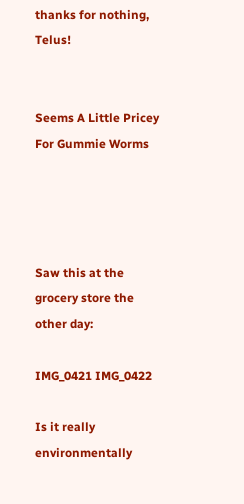thanks for nothing, Telus!


Seems A Little Pricey For Gummie Worms




Saw this at the grocery store the other day:

IMG_0421 IMG_0422

Is it really environmentally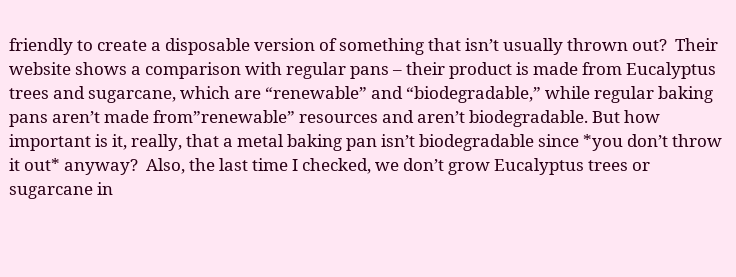friendly to create a disposable version of something that isn’t usually thrown out?  Their website shows a comparison with regular pans – their product is made from Eucalyptus trees and sugarcane, which are “renewable” and “biodegradable,” while regular baking pans aren’t made from”renewable” resources and aren’t biodegradable. But how important is it, really, that a metal baking pan isn’t biodegradable since *you don’t throw it out* anyway?  Also, the last time I checked, we don’t grow Eucalyptus trees or sugarcane in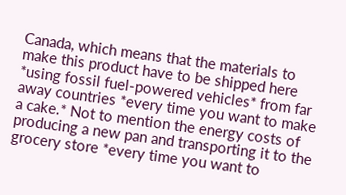Canada, which means that the materials to make this product have to be shipped here *using fossil fuel-powered vehicles* from far away countries *every time you want to make a cake.* Not to mention the energy costs of producing a new pan and transporting it to the grocery store *every time you want to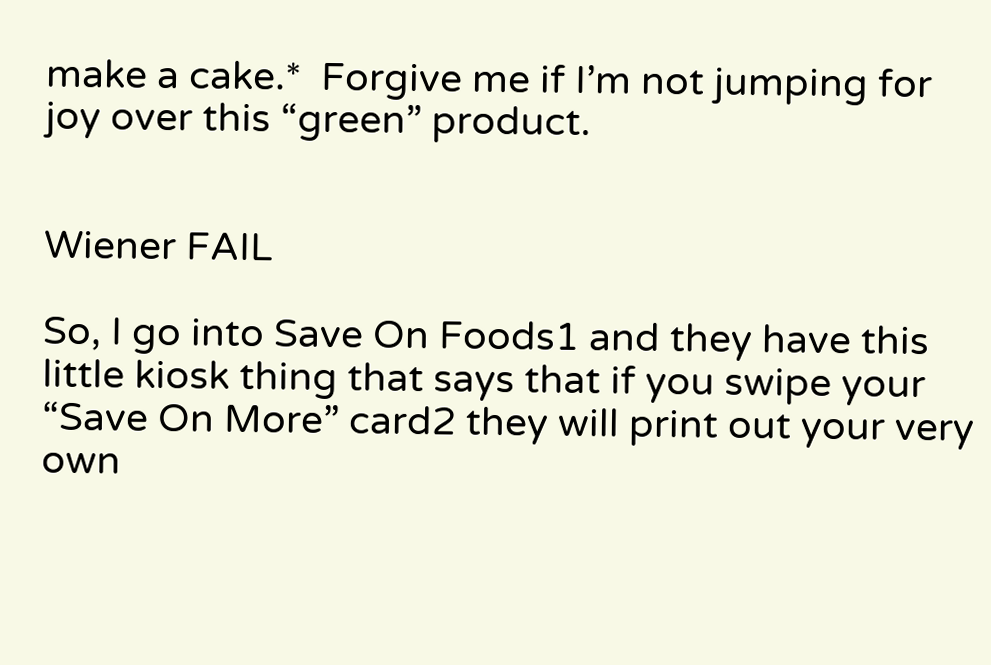make a cake.*  Forgive me if I’m not jumping for joy over this “green” product.


Wiener FAIL

So, I go into Save On Foods1 and they have this little kiosk thing that says that if you swipe your “Save On More” card2 they will print out your very own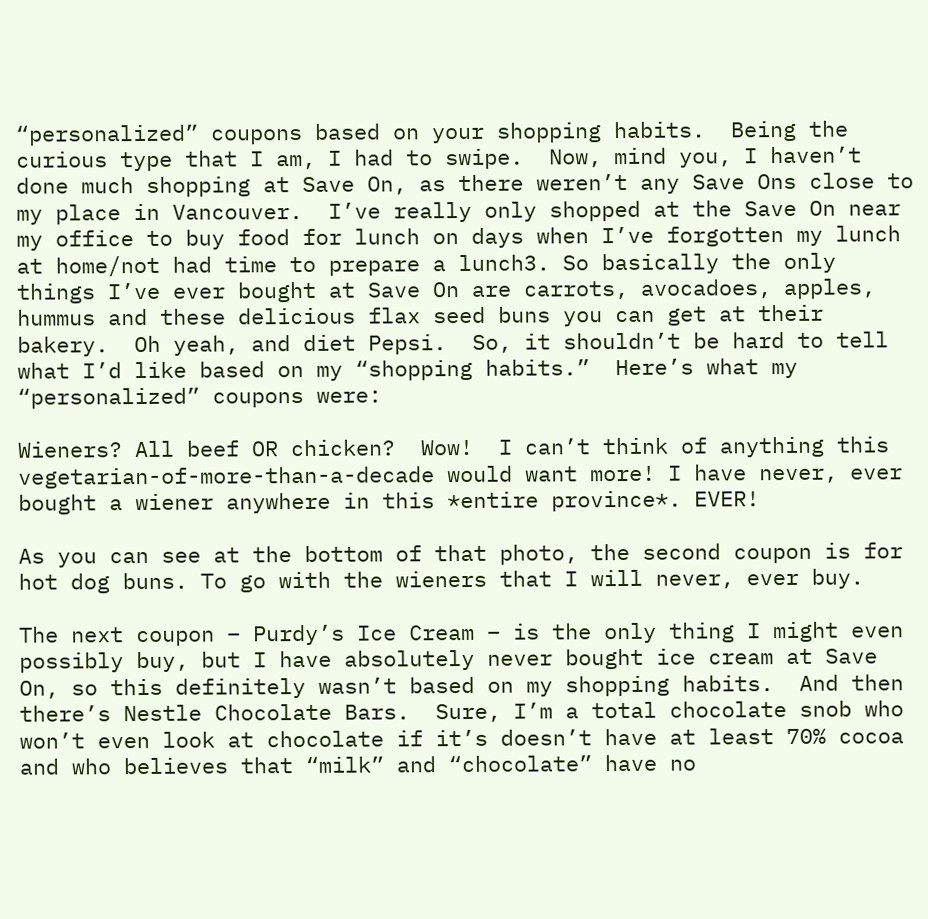“personalized” coupons based on your shopping habits.  Being the curious type that I am, I had to swipe.  Now, mind you, I haven’t done much shopping at Save On, as there weren’t any Save Ons close to my place in Vancouver.  I’ve really only shopped at the Save On near my office to buy food for lunch on days when I’ve forgotten my lunch at home/not had time to prepare a lunch3. So basically the only things I’ve ever bought at Save On are carrots, avocadoes, apples, hummus and these delicious flax seed buns you can get at their bakery.  Oh yeah, and diet Pepsi.  So, it shouldn’t be hard to tell what I’d like based on my “shopping habits.”  Here’s what my “personalized” coupons were:

Wieners? All beef OR chicken?  Wow!  I can’t think of anything this vegetarian-of-more-than-a-decade would want more! I have never, ever bought a wiener anywhere in this *entire province*. EVER!

As you can see at the bottom of that photo, the second coupon is for hot dog buns. To go with the wieners that I will never, ever buy.

The next coupon – Purdy’s Ice Cream – is the only thing I might even possibly buy, but I have absolutely never bought ice cream at Save On, so this definitely wasn’t based on my shopping habits.  And then there’s Nestle Chocolate Bars.  Sure, I’m a total chocolate snob who won’t even look at chocolate if it’s doesn’t have at least 70% cocoa and who believes that “milk” and “chocolate” have no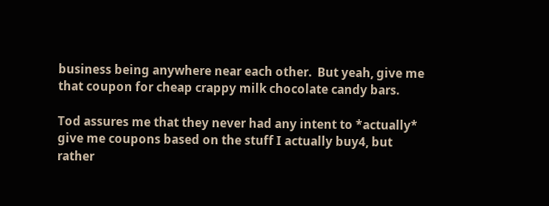business being anywhere near each other.  But yeah, give me that coupon for cheap crappy milk chocolate candy bars.

Tod assures me that they never had any intent to *actually* give me coupons based on the stuff I actually buy4, but rather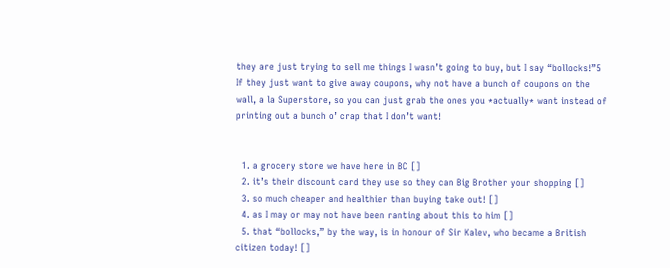they are just trying to sell me things I wasn’t going to buy, but I say “bollocks!”5  If they just want to give away coupons, why not have a bunch of coupons on the wall, a la Superstore, so you can just grab the ones you *actually* want instead of printing out a bunch o’ crap that I don’t want!


  1. a grocery store we have here in BC []
  2. it’s their discount card they use so they can Big Brother your shopping []
  3. so much cheaper and healthier than buying take out! []
  4. as I may or may not have been ranting about this to him []
  5. that “bollocks,” by the way, is in honour of Sir Kalev, who became a British citizen today! []